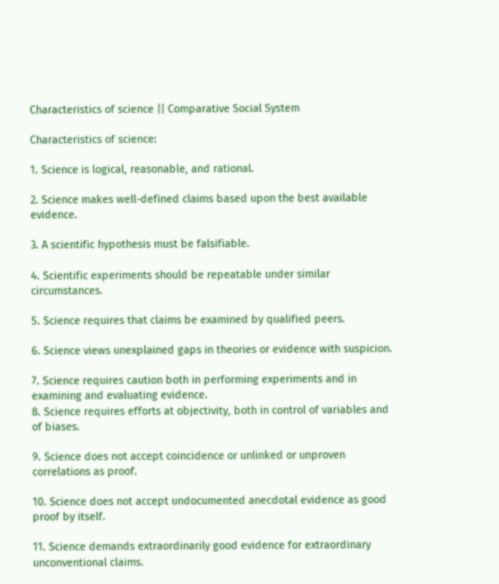Characteristics of science || Comparative Social System

Characteristics of science:

1. Science is logical, reasonable, and rational.

2. Science makes well-defined claims based upon the best available evidence.

3. A scientific hypothesis must be falsifiable.

4. Scientific experiments should be repeatable under similar circumstances.

5. Science requires that claims be examined by qualified peers.

6. Science views unexplained gaps in theories or evidence with suspicion.

7. Science requires caution both in performing experiments and in examining and evaluating evidence.
8. Science requires efforts at objectivity, both in control of variables and of biases.

9. Science does not accept coincidence or unlinked or unproven correlations as proof.

10. Science does not accept undocumented anecdotal evidence as good proof by itself.

11. Science demands extraordinarily good evidence for extraordinary unconventional claims.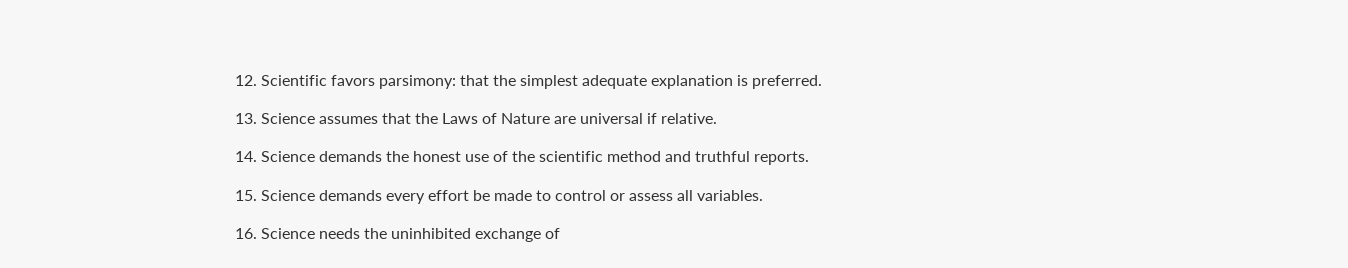12. Scientific favors parsimony: that the simplest adequate explanation is preferred.

13. Science assumes that the Laws of Nature are universal if relative.

14. Science demands the honest use of the scientific method and truthful reports.

15. Science demands every effort be made to control or assess all variables.

16. Science needs the uninhibited exchange of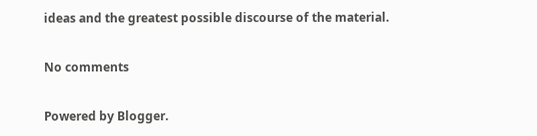ideas and the greatest possible discourse of the material.

No comments

Powered by Blogger.